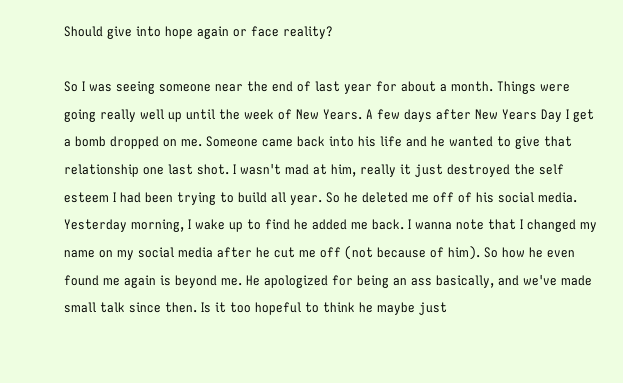Should give into hope again or face reality?

So I was seeing someone near the end of last year for about a month. Things were going really well up until the week of New Years. A few days after New Years Day I get a bomb dropped on me. Someone came back into his life and he wanted to give that relationship one last shot. I wasn't mad at him, really it just destroyed the self esteem I had been trying to build all year. So he deleted me off of his social media. Yesterday morning, I wake up to find he added me back. I wanna note that I changed my name on my social media after he cut me off (not because of him). So how he even found me again is beyond me. He apologized for being an ass basically, and we've made small talk since then. Is it too hopeful to think he maybe just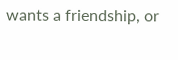wants a friendship, or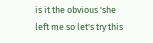is it the obvious 'she left me so let's try this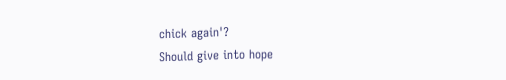chick again'?
Should give into hope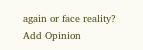again or face reality?
Add Opinion